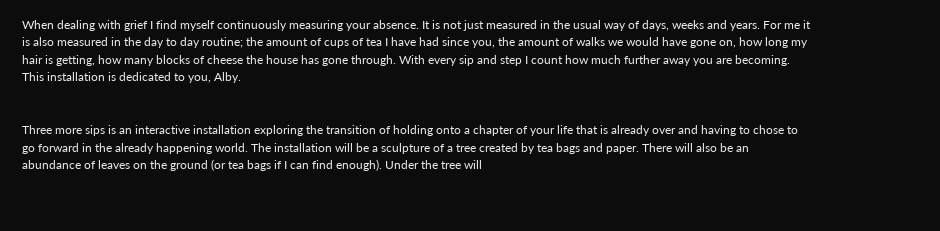When dealing with grief I find myself continuously measuring your absence. It is not just measured in the usual way of days, weeks and years. For me it is also measured in the day to day routine; the amount of cups of tea I have had since you, the amount of walks we would have gone on, how long my hair is getting, how many blocks of cheese the house has gone through. With every sip and step I count how much further away you are becoming. This installation is dedicated to you, Alby.


Three more sips is an interactive installation exploring the transition of holding onto a chapter of your life that is already over and having to chose to go forward in the already happening world. The installation will be a sculpture of a tree created by tea bags and paper. There will also be an abundance of leaves on the ground (or tea bags if I can find enough). Under the tree will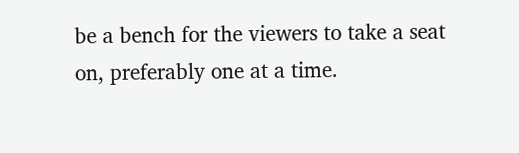be a bench for the viewers to take a seat on, preferably one at a time.